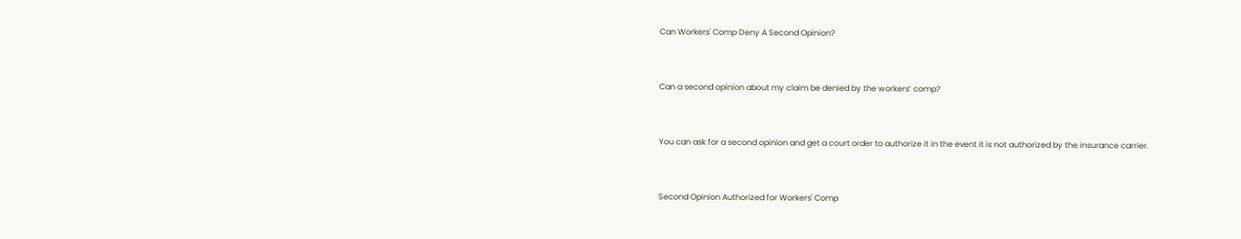Can Workers' Comp Deny A Second Opinion?


Can a second opinion about my claim be denied by the workers’ comp?


You can ask for a second opinion and get a court order to authorize it in the event it is not authorized by the insurance carrier.


Second Opinion Authorized for Workers' Comp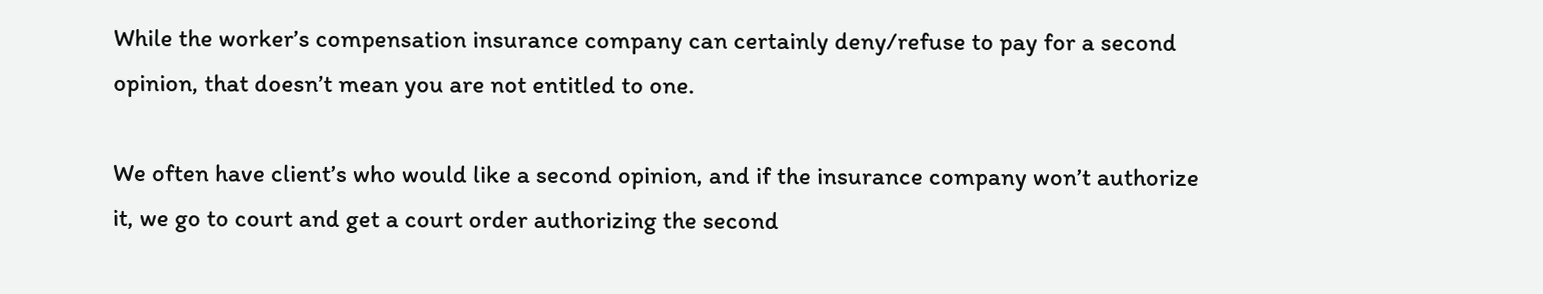While the worker’s compensation insurance company can certainly deny/refuse to pay for a second opinion, that doesn’t mean you are not entitled to one.

We often have client’s who would like a second opinion, and if the insurance company won’t authorize it, we go to court and get a court order authorizing the second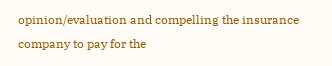opinion/evaluation and compelling the insurance company to pay for the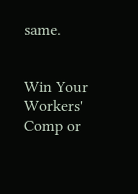same.


Win Your Workers' Comp or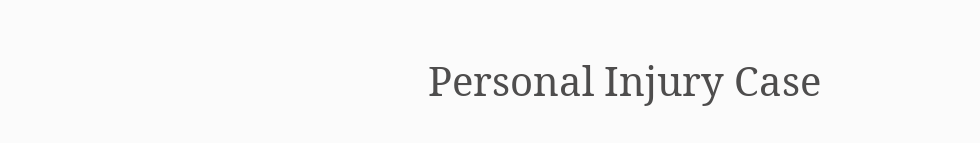Personal Injury Case